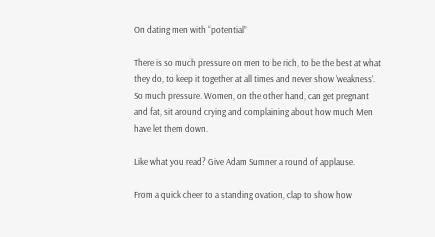On dating men with “potential”

There is so much pressure on men to be rich, to be the best at what they do, to keep it together at all times and never show ‘weakness’. So much pressure. Women, on the other hand, can get pregnant and fat, sit around crying and complaining about how much Men have let them down.

Like what you read? Give Adam Sumner a round of applause.

From a quick cheer to a standing ovation, clap to show how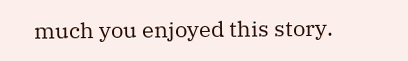much you enjoyed this story.